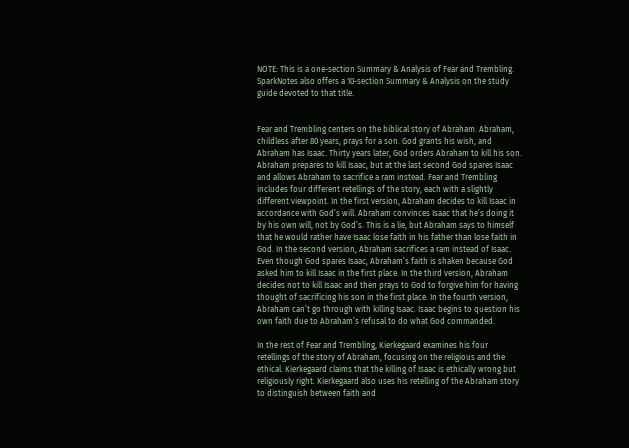NOTE: This is a one-section Summary & Analysis of Fear and Trembling. SparkNotes also offers a 10-section Summary & Analysis on the study guide devoted to that title.


Fear and Trembling centers on the biblical story of Abraham. Abraham, childless after 80 years, prays for a son. God grants his wish, and Abraham has Isaac. Thirty years later, God orders Abraham to kill his son. Abraham prepares to kill Isaac, but at the last second God spares Isaac and allows Abraham to sacrifice a ram instead. Fear and Trembling includes four different retellings of the story, each with a slightly different viewpoint. In the first version, Abraham decides to kill Isaac in accordance with God’s will. Abraham convinces Isaac that he’s doing it by his own will, not by God’s. This is a lie, but Abraham says to himself that he would rather have Isaac lose faith in his father than lose faith in God. In the second version, Abraham sacrifices a ram instead of Isaac. Even though God spares Isaac, Abraham’s faith is shaken because God asked him to kill Isaac in the first place. In the third version, Abraham decides not to kill Isaac and then prays to God to forgive him for having thought of sacrificing his son in the first place. In the fourth version, Abraham can’t go through with killing Isaac. Isaac begins to question his own faith due to Abraham’s refusal to do what God commanded.

In the rest of Fear and Trembling, Kierkegaard examines his four retellings of the story of Abraham, focusing on the religious and the ethical. Kierkegaard claims that the killing of Isaac is ethically wrong but religiously right. Kierkegaard also uses his retelling of the Abraham story to distinguish between faith and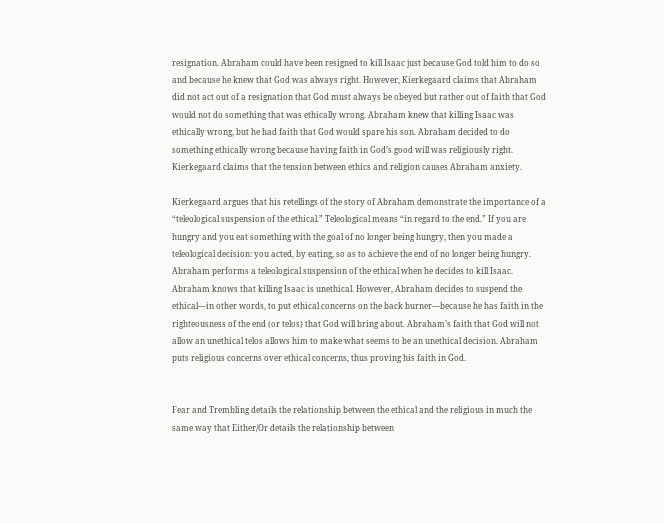resignation. Abraham could have been resigned to kill Isaac just because God told him to do so and because he knew that God was always right. However, Kierkegaard claims that Abraham did not act out of a resignation that God must always be obeyed but rather out of faith that God would not do something that was ethically wrong. Abraham knew that killing Isaac was ethically wrong, but he had faith that God would spare his son. Abraham decided to do something ethically wrong because having faith in God’s good will was religiously right. Kierkegaard claims that the tension between ethics and religion causes Abraham anxiety.

Kierkegaard argues that his retellings of the story of Abraham demonstrate the importance of a “teleological suspension of the ethical.” Teleological means “in regard to the end.” If you are hungry and you eat something with the goal of no longer being hungry, then you made a teleological decision: you acted, by eating, so as to achieve the end of no longer being hungry. Abraham performs a teleological suspension of the ethical when he decides to kill Isaac. Abraham knows that killing Isaac is unethical. However, Abraham decides to suspend the ethical—in other words, to put ethical concerns on the back burner—because he has faith in the righteousness of the end (or telos) that God will bring about. Abraham’s faith that God will not allow an unethical telos allows him to make what seems to be an unethical decision. Abraham puts religious concerns over ethical concerns, thus proving his faith in God.


Fear and Trembling details the relationship between the ethical and the religious in much the same way that Either/Or details the relationship between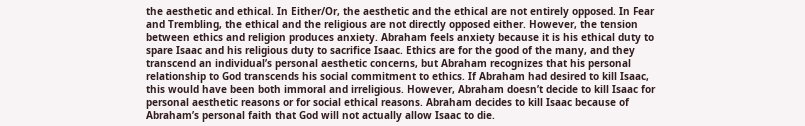the aesthetic and ethical. In Either/Or, the aesthetic and the ethical are not entirely opposed. In Fear and Trembling, the ethical and the religious are not directly opposed either. However, the tension between ethics and religion produces anxiety. Abraham feels anxiety because it is his ethical duty to spare Isaac and his religious duty to sacrifice Isaac. Ethics are for the good of the many, and they transcend an individual’s personal aesthetic concerns, but Abraham recognizes that his personal relationship to God transcends his social commitment to ethics. If Abraham had desired to kill Isaac, this would have been both immoral and irreligious. However, Abraham doesn’t decide to kill Isaac for personal aesthetic reasons or for social ethical reasons. Abraham decides to kill Isaac because of Abraham’s personal faith that God will not actually allow Isaac to die.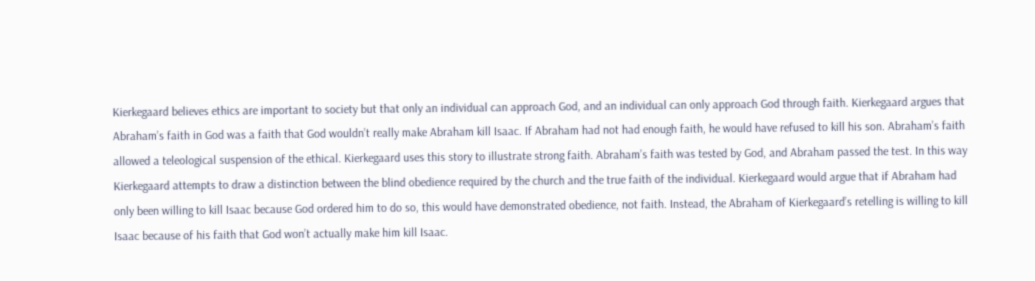Kierkegaard believes ethics are important to society but that only an individual can approach God, and an individual can only approach God through faith. Kierkegaard argues that Abraham’s faith in God was a faith that God wouldn’t really make Abraham kill Isaac. If Abraham had not had enough faith, he would have refused to kill his son. Abraham’s faith allowed a teleological suspension of the ethical. Kierkegaard uses this story to illustrate strong faith. Abraham’s faith was tested by God, and Abraham passed the test. In this way Kierkegaard attempts to draw a distinction between the blind obedience required by the church and the true faith of the individual. Kierkegaard would argue that if Abraham had only been willing to kill Isaac because God ordered him to do so, this would have demonstrated obedience, not faith. Instead, the Abraham of Kierkegaard’s retelling is willing to kill Isaac because of his faith that God won’t actually make him kill Isaac.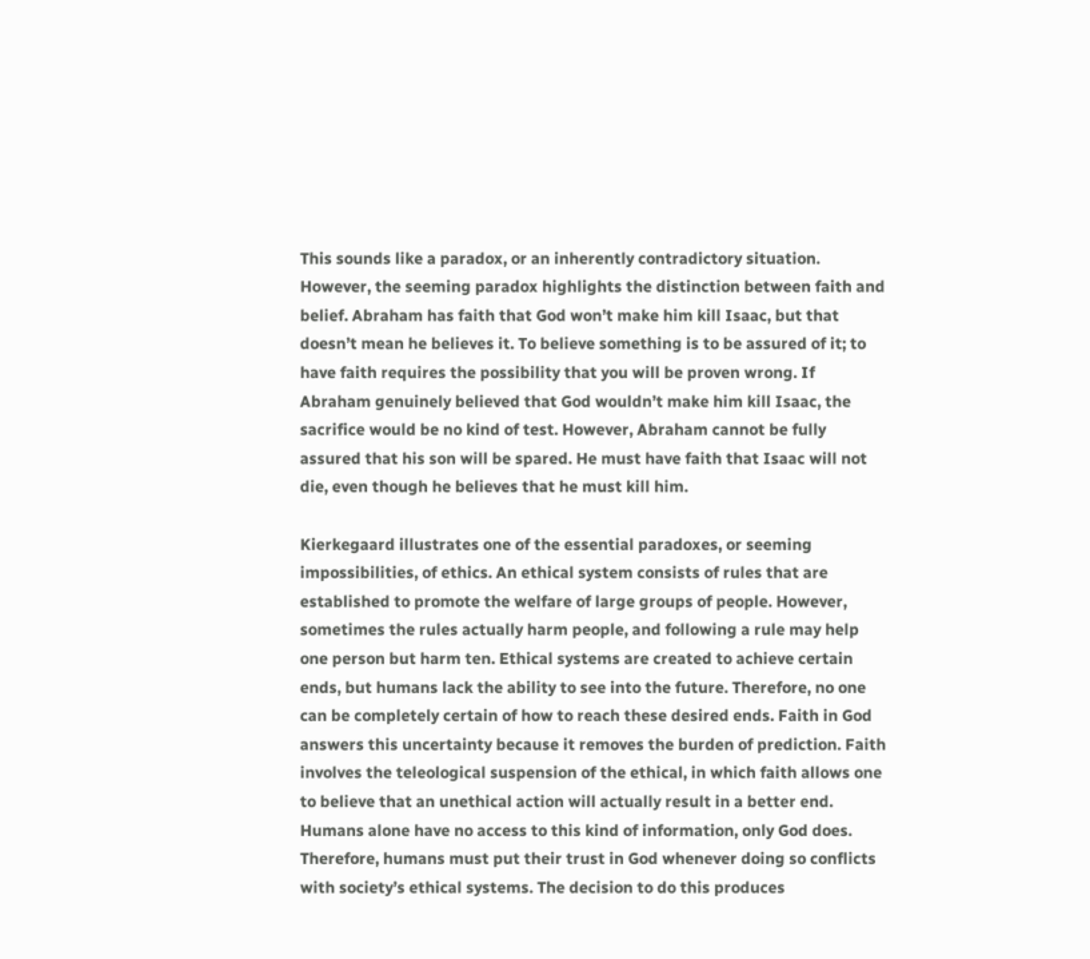This sounds like a paradox, or an inherently contradictory situation. However, the seeming paradox highlights the distinction between faith and belief. Abraham has faith that God won’t make him kill Isaac, but that doesn’t mean he believes it. To believe something is to be assured of it; to have faith requires the possibility that you will be proven wrong. If Abraham genuinely believed that God wouldn’t make him kill Isaac, the sacrifice would be no kind of test. However, Abraham cannot be fully assured that his son will be spared. He must have faith that Isaac will not die, even though he believes that he must kill him.

Kierkegaard illustrates one of the essential paradoxes, or seeming impossibilities, of ethics. An ethical system consists of rules that are established to promote the welfare of large groups of people. However, sometimes the rules actually harm people, and following a rule may help one person but harm ten. Ethical systems are created to achieve certain ends, but humans lack the ability to see into the future. Therefore, no one can be completely certain of how to reach these desired ends. Faith in God answers this uncertainty because it removes the burden of prediction. Faith involves the teleological suspension of the ethical, in which faith allows one to believe that an unethical action will actually result in a better end. Humans alone have no access to this kind of information, only God does. Therefore, humans must put their trust in God whenever doing so conflicts with society’s ethical systems. The decision to do this produces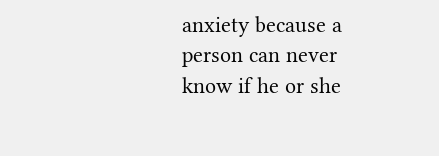anxiety because a person can never know if he or she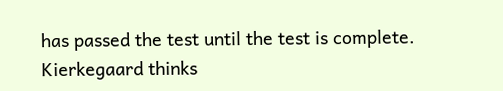has passed the test until the test is complete. Kierkegaard thinks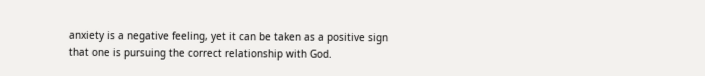anxiety is a negative feeling, yet it can be taken as a positive sign that one is pursuing the correct relationship with God.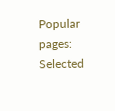Popular pages: Selected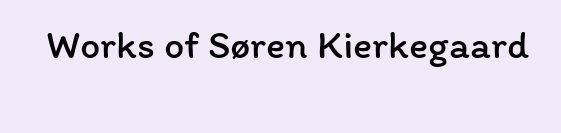Works of Søren Kierkegaard